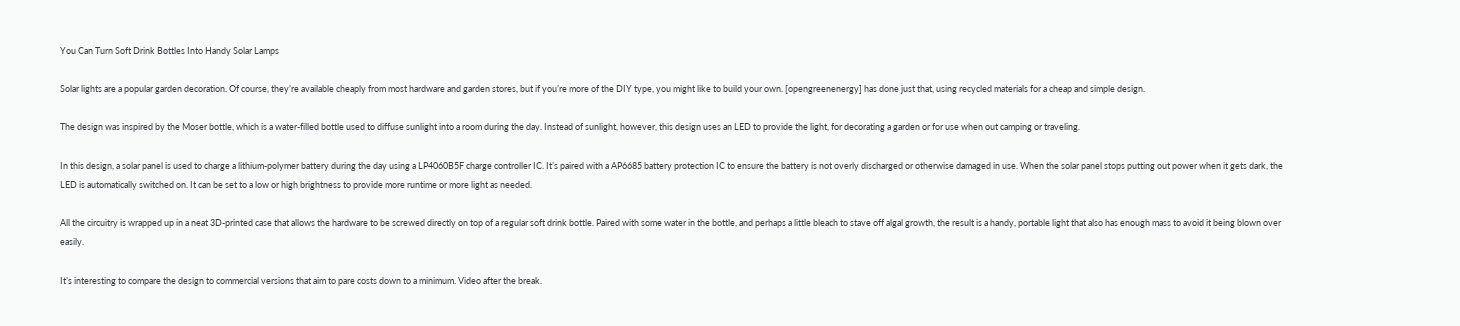You Can Turn Soft Drink Bottles Into Handy Solar Lamps

Solar lights are a popular garden decoration. Of course, they’re available cheaply from most hardware and garden stores, but if you’re more of the DIY type, you might like to build your own. [opengreenenergy] has done just that, using recycled materials for a cheap and simple design.

The design was inspired by the Moser bottle, which is a water-filled bottle used to diffuse sunlight into a room during the day. Instead of sunlight, however, this design uses an LED to provide the light, for decorating a garden or for use when out camping or traveling.

In this design, a solar panel is used to charge a lithium-polymer battery during the day using a LP4060B5F charge controller IC. It’s paired with a AP6685 battery protection IC to ensure the battery is not overly discharged or otherwise damaged in use. When the solar panel stops putting out power when it gets dark, the LED is automatically switched on. It can be set to a low or high brightness to provide more runtime or more light as needed.

All the circuitry is wrapped up in a neat 3D-printed case that allows the hardware to be screwed directly on top of a regular soft drink bottle. Paired with some water in the bottle, and perhaps a little bleach to stave off algal growth, the result is a handy, portable light that also has enough mass to avoid it being blown over easily.

It’s interesting to compare the design to commercial versions that aim to pare costs down to a minimum. Video after the break.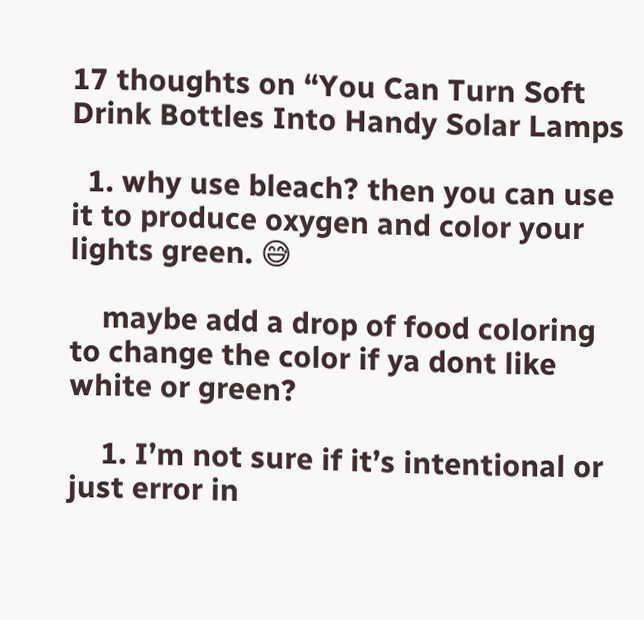17 thoughts on “You Can Turn Soft Drink Bottles Into Handy Solar Lamps

  1. why use bleach? then you can use it to produce oxygen and color your lights green. 😅

    maybe add a drop of food coloring to change the color if ya dont like white or green?

    1. I’m not sure if it’s intentional or just error in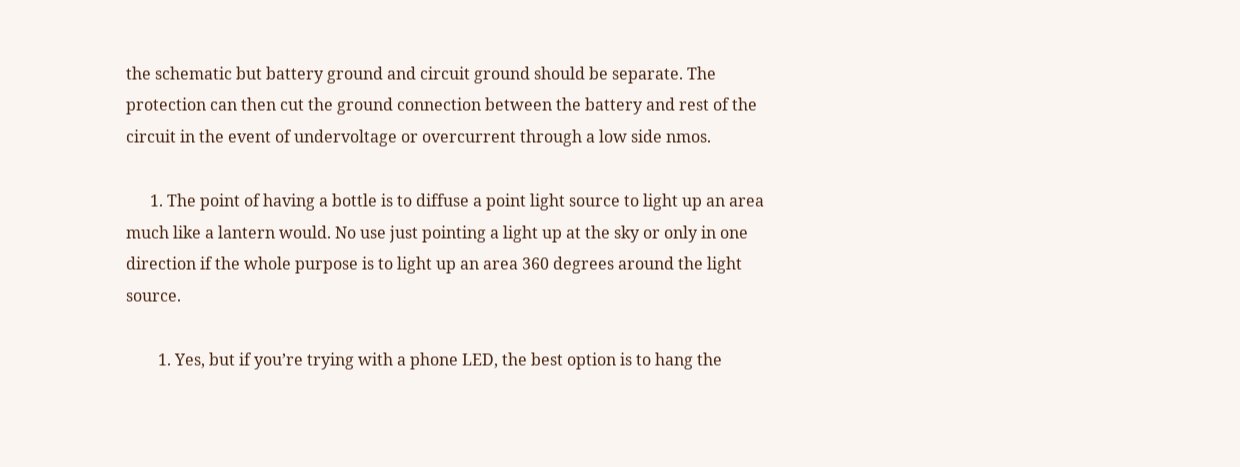the schematic but battery ground and circuit ground should be separate. The protection can then cut the ground connection between the battery and rest of the circuit in the event of undervoltage or overcurrent through a low side nmos.

      1. The point of having a bottle is to diffuse a point light source to light up an area much like a lantern would. No use just pointing a light up at the sky or only in one direction if the whole purpose is to light up an area 360 degrees around the light source.

        1. Yes, but if you’re trying with a phone LED, the best option is to hang the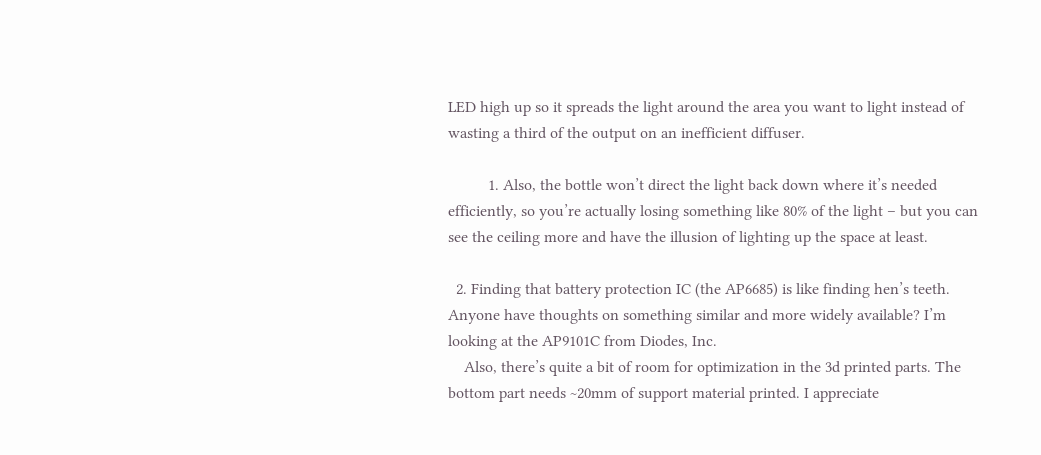LED high up so it spreads the light around the area you want to light instead of wasting a third of the output on an inefficient diffuser.

          1. Also, the bottle won’t direct the light back down where it’s needed efficiently, so you’re actually losing something like 80% of the light – but you can see the ceiling more and have the illusion of lighting up the space at least.

  2. Finding that battery protection IC (the AP6685) is like finding hen’s teeth. Anyone have thoughts on something similar and more widely available? I’m looking at the AP9101C from Diodes, Inc.
    Also, there’s quite a bit of room for optimization in the 3d printed parts. The bottom part needs ~20mm of support material printed. I appreciate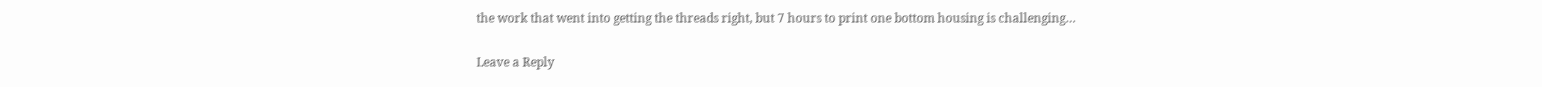the work that went into getting the threads right, but 7 hours to print one bottom housing is challenging…

Leave a Reply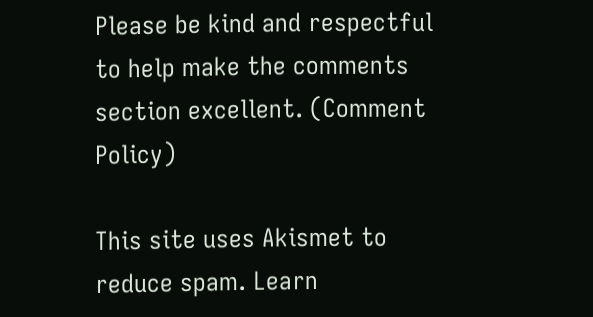Please be kind and respectful to help make the comments section excellent. (Comment Policy)

This site uses Akismet to reduce spam. Learn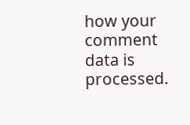how your comment data is processed.